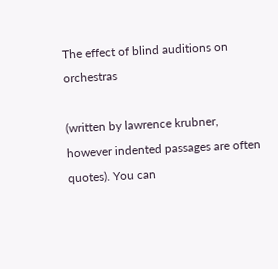The effect of blind auditions on orchestras

(written by lawrence krubner, however indented passages are often quotes). You can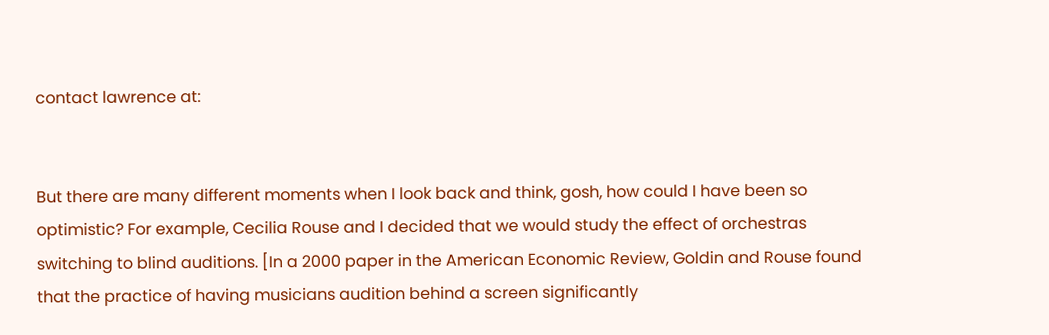contact lawrence at:


But there are many different moments when I look back and think, gosh, how could I have been so optimistic? For example, Cecilia Rouse and I decided that we would study the effect of orchestras switching to blind auditions. [In a 2000 paper in the American Economic Review, Goldin and Rouse found that the practice of having musicians audition behind a screen significantly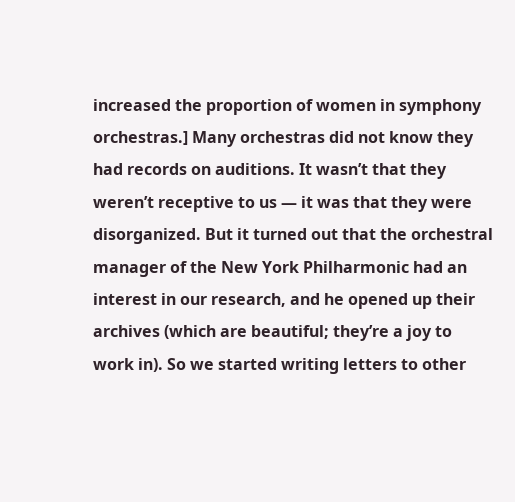increased the proportion of women in symphony orchestras.] Many orchestras did not know they had records on auditions. It wasn’t that they weren’t receptive to us — it was that they were disorganized. But it turned out that the orchestral manager of the New York Philharmonic had an interest in our research, and he opened up their archives (which are beautiful; they’re a joy to work in). So we started writing letters to other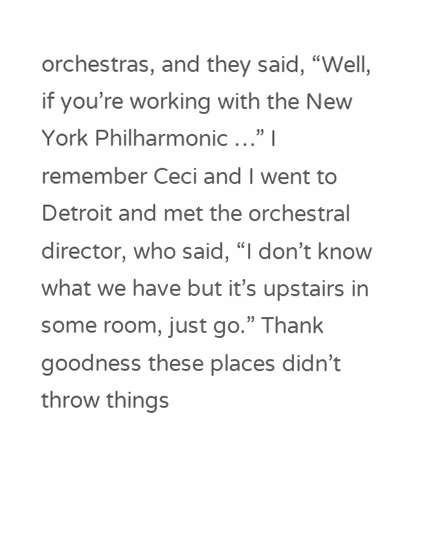orchestras, and they said, “Well, if you’re working with the New York Philharmonic …” I remember Ceci and I went to Detroit and met the orchestral director, who said, “I don’t know what we have but it’s upstairs in some room, just go.” Thank goodness these places didn’t throw things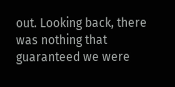out. Looking back, there was nothing that guaranteed we were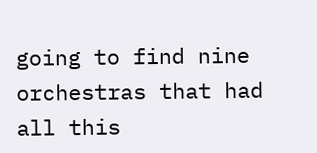going to find nine orchestras that had all this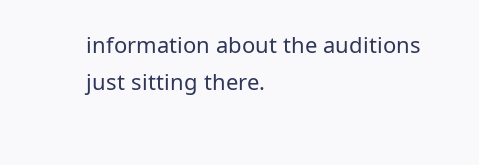information about the auditions just sitting there.